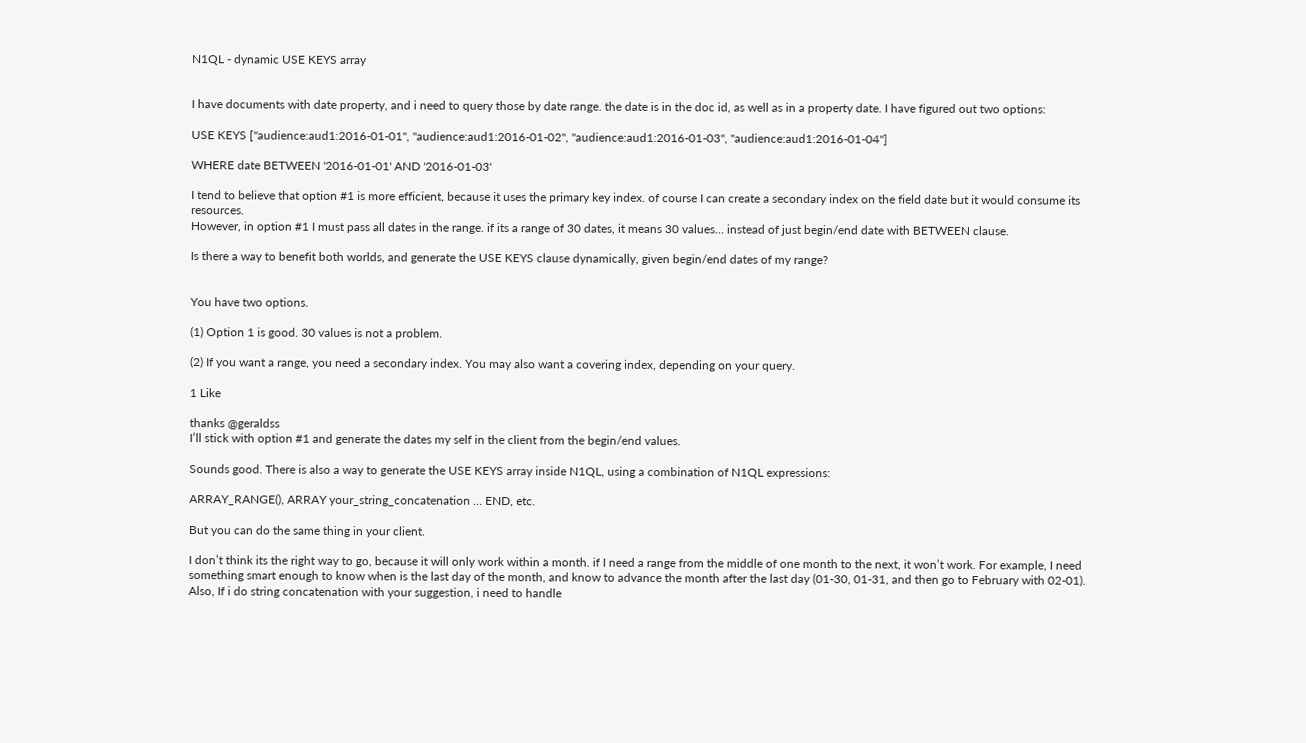N1QL - dynamic USE KEYS array


I have documents with date property, and i need to query those by date range. the date is in the doc id, as well as in a property date. I have figured out two options:

USE KEYS ["audience:aud1:2016-01-01", "audience:aud1:2016-01-02", "audience:aud1:2016-01-03", "audience:aud1:2016-01-04"]

WHERE date BETWEEN '2016-01-01' AND '2016-01-03'

I tend to believe that option #1 is more efficient, because it uses the primary key index. of course I can create a secondary index on the field date but it would consume its resources.
However, in option #1 I must pass all dates in the range. if its a range of 30 dates, it means 30 values… instead of just begin/end date with BETWEEN clause.

Is there a way to benefit both worlds, and generate the USE KEYS clause dynamically, given begin/end dates of my range?


You have two options.

(1) Option 1 is good. 30 values is not a problem.

(2) If you want a range, you need a secondary index. You may also want a covering index, depending on your query.

1 Like

thanks @geraldss
I’ll stick with option #1 and generate the dates my self in the client from the begin/end values.

Sounds good. There is also a way to generate the USE KEYS array inside N1QL, using a combination of N1QL expressions:

ARRAY_RANGE(), ARRAY your_string_concatenation … END, etc.

But you can do the same thing in your client.

I don’t think its the right way to go, because it will only work within a month. if I need a range from the middle of one month to the next, it won’t work. For example, I need something smart enough to know when is the last day of the month, and know to advance the month after the last day (01-30, 01-31, and then go to February with 02-01).
Also, If i do string concatenation with your suggestion, i need to handle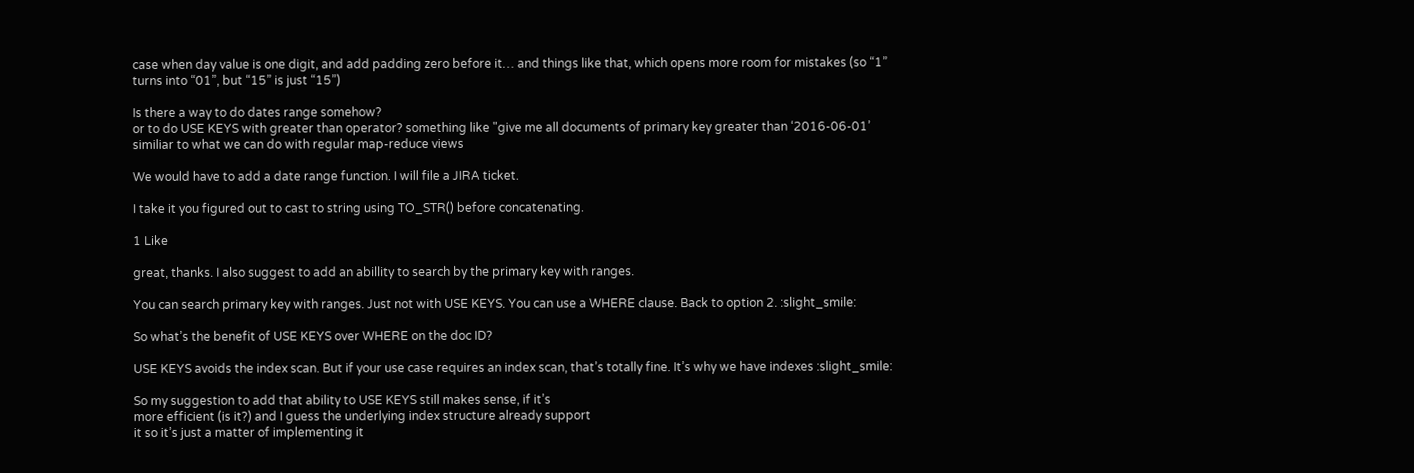case when day value is one digit, and add padding zero before it… and things like that, which opens more room for mistakes (so “1” turns into “01”, but “15” is just “15”)

Is there a way to do dates range somehow?
or to do USE KEYS with greater than operator? something like "give me all documents of primary key greater than ‘2016-06-01’ similiar to what we can do with regular map-reduce views

We would have to add a date range function. I will file a JIRA ticket.

I take it you figured out to cast to string using TO_STR() before concatenating.

1 Like

great, thanks. I also suggest to add an abillity to search by the primary key with ranges.

You can search primary key with ranges. Just not with USE KEYS. You can use a WHERE clause. Back to option 2. :slight_smile:

So what’s the benefit of USE KEYS over WHERE on the doc ID?

USE KEYS avoids the index scan. But if your use case requires an index scan, that’s totally fine. It’s why we have indexes :slight_smile:

So my suggestion to add that ability to USE KEYS still makes sense, if it’s
more efficient (is it?) and I guess the underlying index structure already support
it so it’s just a matter of implementing it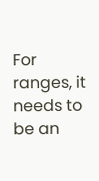For ranges, it needs to be an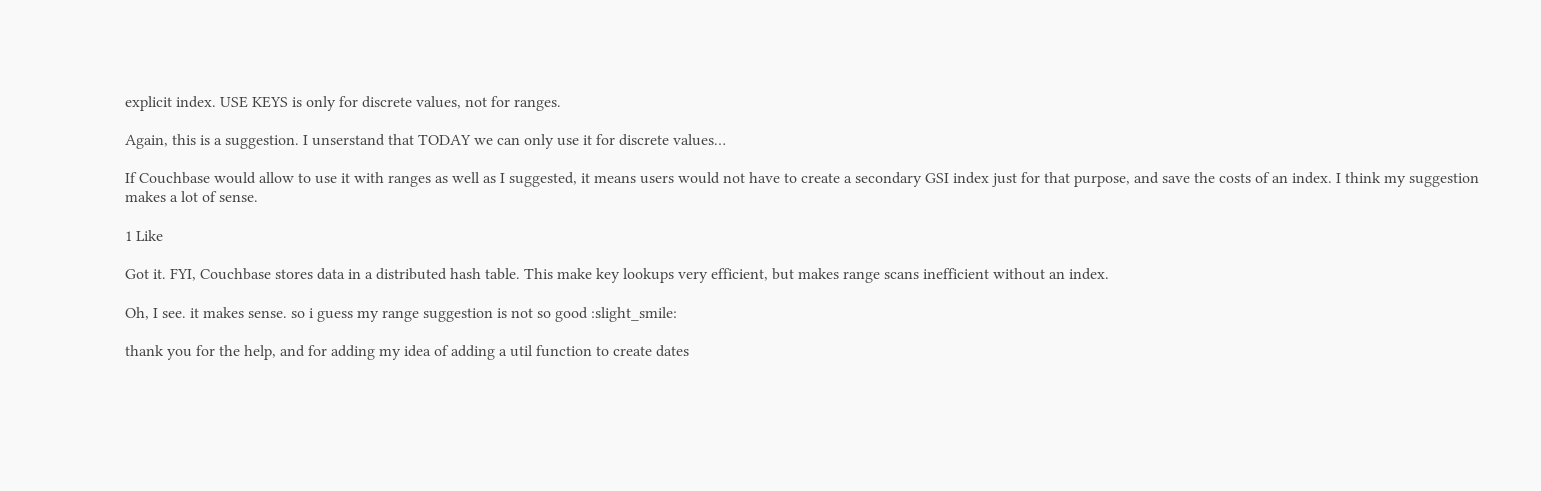explicit index. USE KEYS is only for discrete values, not for ranges.

Again, this is a suggestion. I unserstand that TODAY we can only use it for discrete values…

If Couchbase would allow to use it with ranges as well as I suggested, it means users would not have to create a secondary GSI index just for that purpose, and save the costs of an index. I think my suggestion makes a lot of sense.

1 Like

Got it. FYI, Couchbase stores data in a distributed hash table. This make key lookups very efficient, but makes range scans inefficient without an index.

Oh, I see. it makes sense. so i guess my range suggestion is not so good :slight_smile:

thank you for the help, and for adding my idea of adding a util function to create dates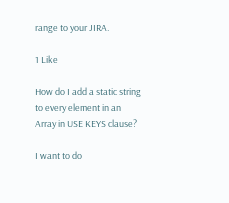range to your JIRA.

1 Like

How do I add a static string to every element in an Array in USE KEYS clause?

I want to do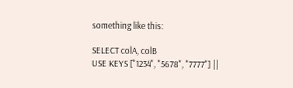something like this:

SELECT colA, colB
USE KEYS ["1234", "5678", "7777"] ||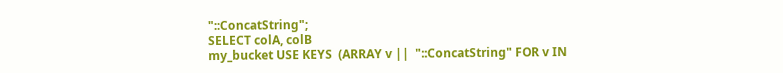"::ConcatString";
SELECT colA, colB
my_bucket USE KEYS  (ARRAY v ||  "::ConcatString" FOR v IN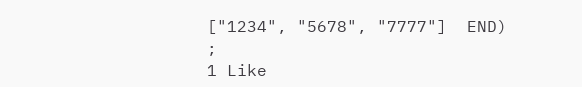["1234", "5678", "7777"]  END) ;
1 Like